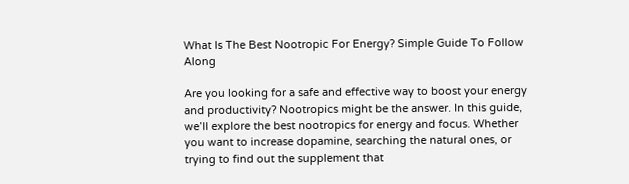What Is The Best Nootropic For Energy? Simple Guide To Follow Along

Are you looking for a safe and effective way to boost your energy and productivity? Nootropics might be the answer. In this guide, we’ll explore the best nootropics for energy and focus. Whether you want to increase dopamine, searching the natural ones, or trying to find out the supplement that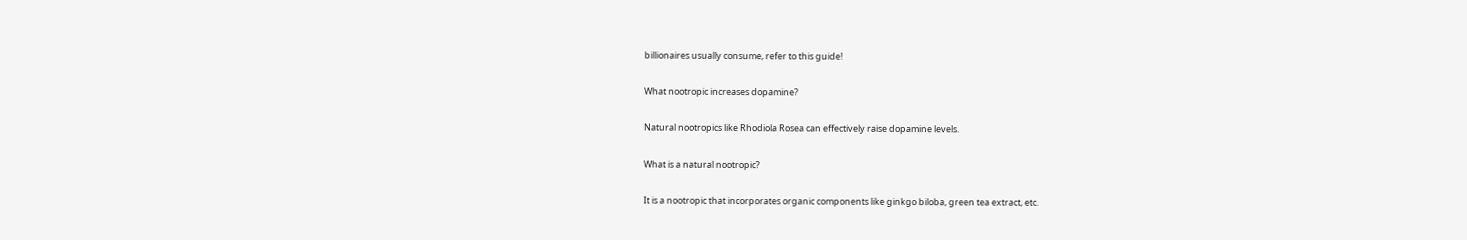billionaires usually consume, refer to this guide!

What nootropic increases dopamine?

Natural nootropics like Rhodiola Rosea can effectively raise dopamine levels.

What is a natural nootropic?

It is a nootropic that incorporates organic components like ginkgo biloba, green tea extract, etc.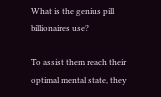What is the genius pill billionaires use?

To assist them reach their optimal mental state, they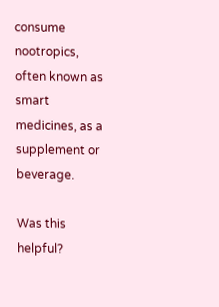consume nootropics, often known as smart medicines, as a supplement or beverage.

Was this helpful?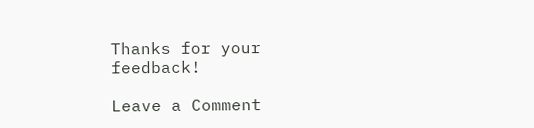Thanks for your feedback!

Leave a Comment